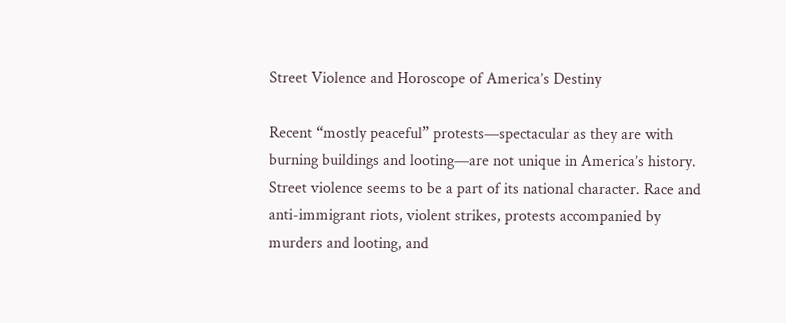Street Violence and Horoscope of America’s Destiny

Recent “mostly peaceful” protests—spectacular as they are with burning buildings and looting—are not unique in America’s history. Street violence seems to be a part of its national character. Race and anti-immigrant riots, violent strikes, protests accompanied by murders and looting, and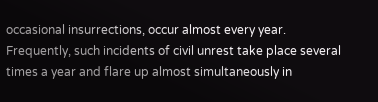occasional insurrections, occur almost every year. Frequently, such incidents of civil unrest take place several times a year and flare up almost simultaneously in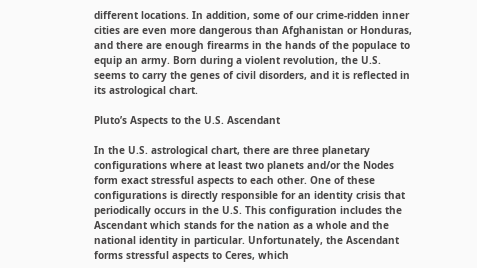different locations. In addition, some of our crime-ridden inner cities are even more dangerous than Afghanistan or Honduras, and there are enough firearms in the hands of the populace to equip an army. Born during a violent revolution, the U.S. seems to carry the genes of civil disorders, and it is reflected in its astrological chart.

Pluto’s Aspects to the U.S. Ascendant

In the U.S. astrological chart, there are three planetary configurations where at least two planets and/or the Nodes form exact stressful aspects to each other. One of these configurations is directly responsible for an identity crisis that periodically occurs in the U.S. This configuration includes the Ascendant which stands for the nation as a whole and the national identity in particular. Unfortunately, the Ascendant forms stressful aspects to Ceres, which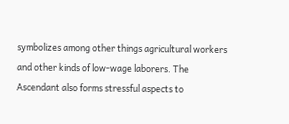symbolizes among other things agricultural workers and other kinds of low-wage laborers. The Ascendant also forms stressful aspects to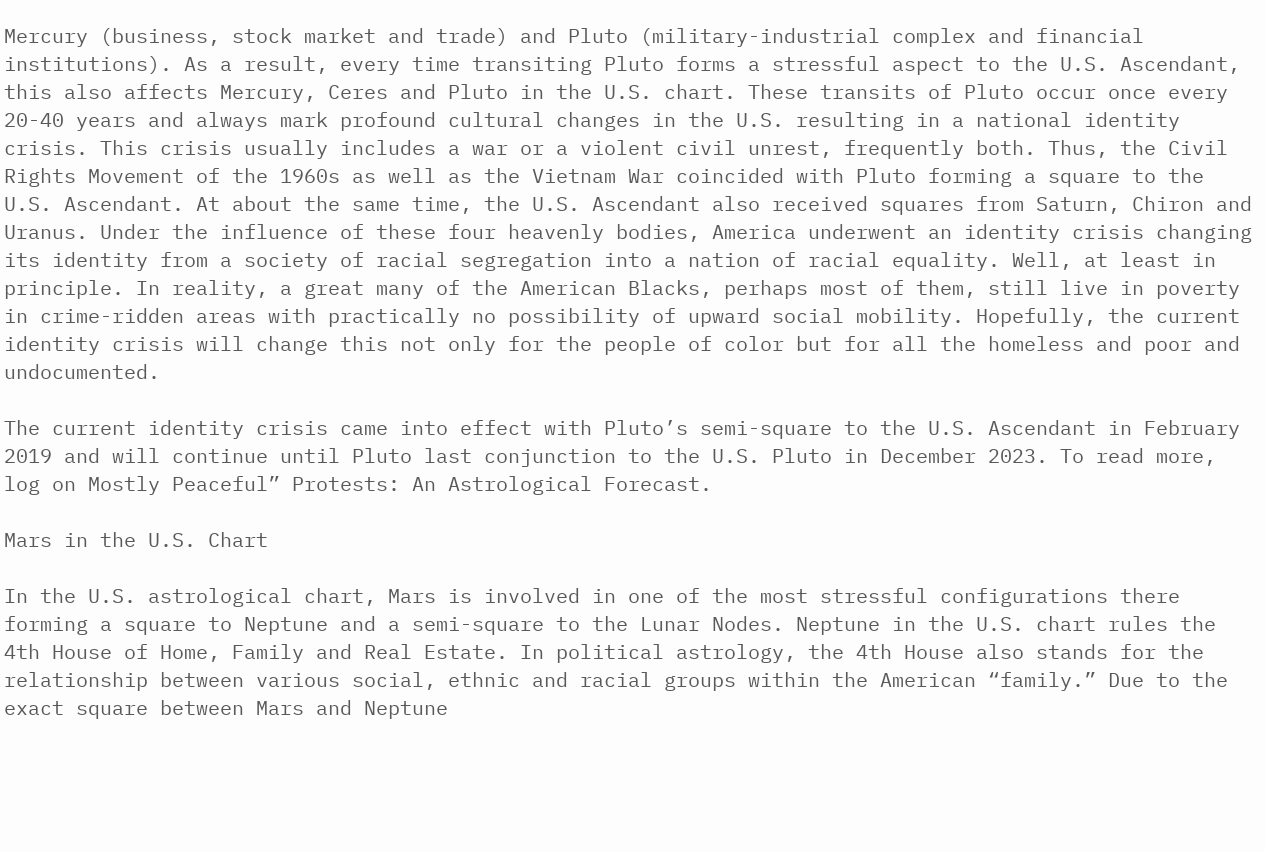Mercury (business, stock market and trade) and Pluto (military-industrial complex and financial institutions). As a result, every time transiting Pluto forms a stressful aspect to the U.S. Ascendant, this also affects Mercury, Ceres and Pluto in the U.S. chart. These transits of Pluto occur once every 20-40 years and always mark profound cultural changes in the U.S. resulting in a national identity crisis. This crisis usually includes a war or a violent civil unrest, frequently both. Thus, the Civil Rights Movement of the 1960s as well as the Vietnam War coincided with Pluto forming a square to the U.S. Ascendant. At about the same time, the U.S. Ascendant also received squares from Saturn, Chiron and Uranus. Under the influence of these four heavenly bodies, America underwent an identity crisis changing its identity from a society of racial segregation into a nation of racial equality. Well, at least in principle. In reality, a great many of the American Blacks, perhaps most of them, still live in poverty in crime-ridden areas with practically no possibility of upward social mobility. Hopefully, the current identity crisis will change this not only for the people of color but for all the homeless and poor and undocumented.

The current identity crisis came into effect with Pluto’s semi-square to the U.S. Ascendant in February 2019 and will continue until Pluto last conjunction to the U.S. Pluto in December 2023. To read more, log on Mostly Peaceful” Protests: An Astrological Forecast.

Mars in the U.S. Chart

In the U.S. astrological chart, Mars is involved in one of the most stressful configurations there forming a square to Neptune and a semi-square to the Lunar Nodes. Neptune in the U.S. chart rules the 4th House of Home, Family and Real Estate. In political astrology, the 4th House also stands for the relationship between various social, ethnic and racial groups within the American “family.” Due to the exact square between Mars and Neptune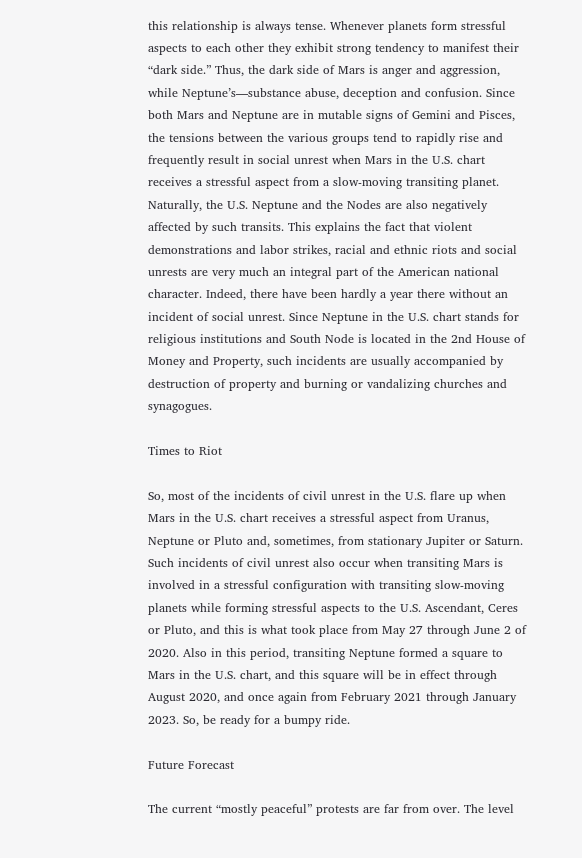this relationship is always tense. Whenever planets form stressful aspects to each other they exhibit strong tendency to manifest their “dark side.” Thus, the dark side of Mars is anger and aggression, while Neptune’s—substance abuse, deception and confusion. Since both Mars and Neptune are in mutable signs of Gemini and Pisces, the tensions between the various groups tend to rapidly rise and frequently result in social unrest when Mars in the U.S. chart receives a stressful aspect from a slow-moving transiting planet. Naturally, the U.S. Neptune and the Nodes are also negatively affected by such transits. This explains the fact that violent demonstrations and labor strikes, racial and ethnic riots and social unrests are very much an integral part of the American national character. Indeed, there have been hardly a year there without an incident of social unrest. Since Neptune in the U.S. chart stands for religious institutions and South Node is located in the 2nd House of Money and Property, such incidents are usually accompanied by destruction of property and burning or vandalizing churches and synagogues.

Times to Riot

So, most of the incidents of civil unrest in the U.S. flare up when Mars in the U.S. chart receives a stressful aspect from Uranus, Neptune or Pluto and, sometimes, from stationary Jupiter or Saturn. Such incidents of civil unrest also occur when transiting Mars is involved in a stressful configuration with transiting slow-moving planets while forming stressful aspects to the U.S. Ascendant, Ceres or Pluto, and this is what took place from May 27 through June 2 of 2020. Also in this period, transiting Neptune formed a square to Mars in the U.S. chart, and this square will be in effect through August 2020, and once again from February 2021 through January 2023. So, be ready for a bumpy ride.

Future Forecast

The current “mostly peaceful” protests are far from over. The level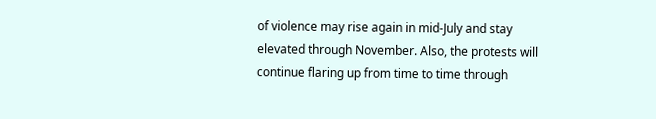of violence may rise again in mid-July and stay elevated through November. Also, the protests will continue flaring up from time to time through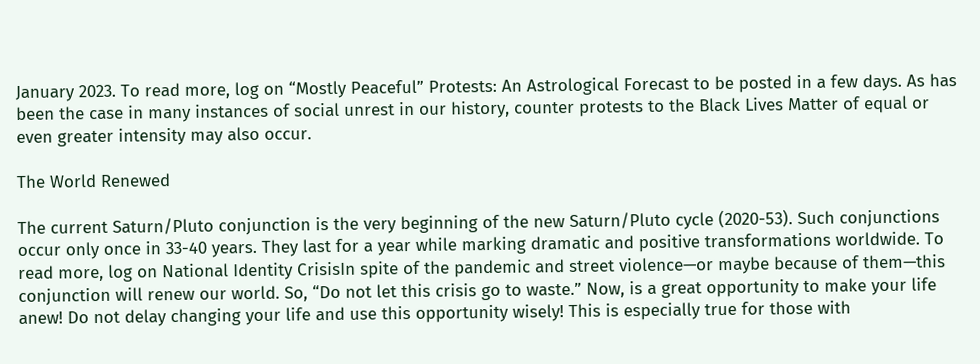January 2023. To read more, log on “Mostly Peaceful” Protests: An Astrological Forecast to be posted in a few days. As has been the case in many instances of social unrest in our history, counter protests to the Black Lives Matter of equal or even greater intensity may also occur.

The World Renewed

The current Saturn/Pluto conjunction is the very beginning of the new Saturn/Pluto cycle (2020-53). Such conjunctions occur only once in 33-40 years. They last for a year while marking dramatic and positive transformations worldwide. To read more, log on National Identity CrisisIn spite of the pandemic and street violence—or maybe because of them—this conjunction will renew our world. So, “Do not let this crisis go to waste.” Now, is a great opportunity to make your life anew! Do not delay changing your life and use this opportunity wisely! This is especially true for those with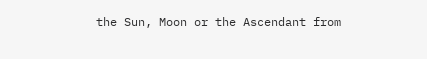the Sun, Moon or the Ascendant from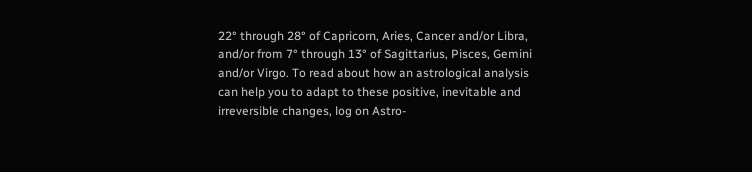22° through 28° of Capricorn, Aries, Cancer and/or Libra, and/or from 7° through 13° of Sagittarius, Pisces, Gemini and/or Virgo. To read about how an astrological analysis can help you to adapt to these positive, inevitable and irreversible changes, log on Astro-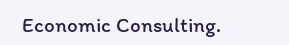Economic Consulting.